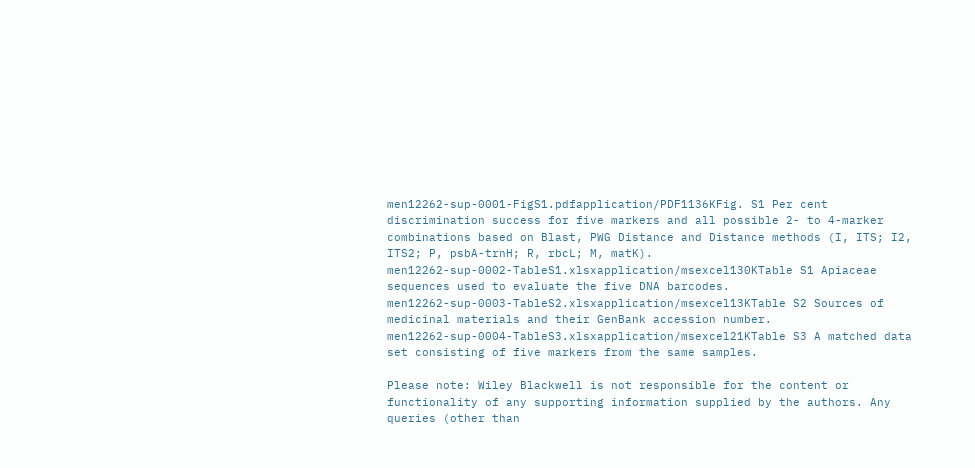men12262-sup-0001-FigS1.pdfapplication/PDF1136KFig. S1 Per cent discrimination success for five markers and all possible 2- to 4-marker combinations based on Blast, PWG Distance and Distance methods (I, ITS; I2, ITS2; P, psbA-trnH; R, rbcL; M, matK).
men12262-sup-0002-TableS1.xlsxapplication/msexcel130KTable S1 Apiaceae sequences used to evaluate the five DNA barcodes.
men12262-sup-0003-TableS2.xlsxapplication/msexcel13KTable S2 Sources of medicinal materials and their GenBank accession number.
men12262-sup-0004-TableS3.xlsxapplication/msexcel21KTable S3 A matched data set consisting of five markers from the same samples.

Please note: Wiley Blackwell is not responsible for the content or functionality of any supporting information supplied by the authors. Any queries (other than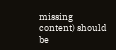missing content) should be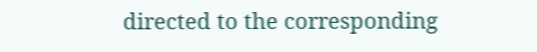directed to the corresponding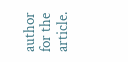author for the article.